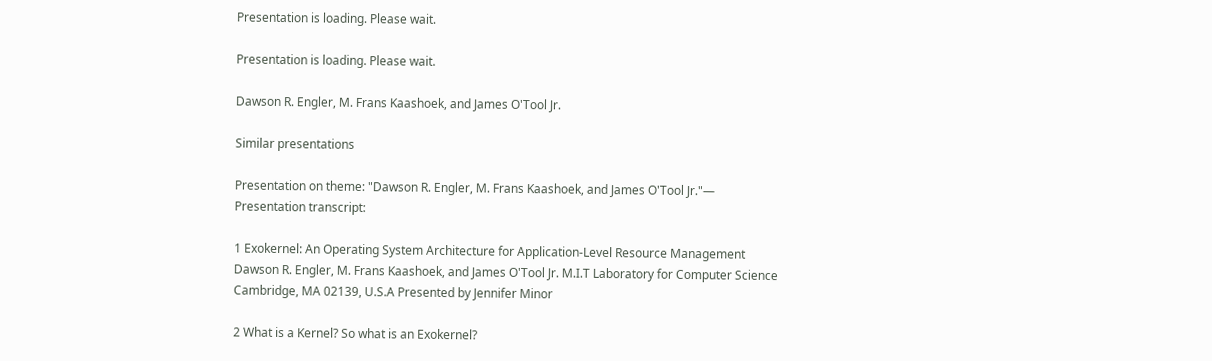Presentation is loading. Please wait.

Presentation is loading. Please wait.

Dawson R. Engler, M. Frans Kaashoek, and James O'Tool Jr.

Similar presentations

Presentation on theme: "Dawson R. Engler, M. Frans Kaashoek, and James O'Tool Jr."— Presentation transcript:

1 Exokernel: An Operating System Architecture for Application-Level Resource Management
Dawson R. Engler, M. Frans Kaashoek, and James O'Tool Jr. M.I.T Laboratory for Computer Science Cambridge, MA 02139, U.S.A Presented by Jennifer Minor

2 What is a Kernel? So what is an Exokernel?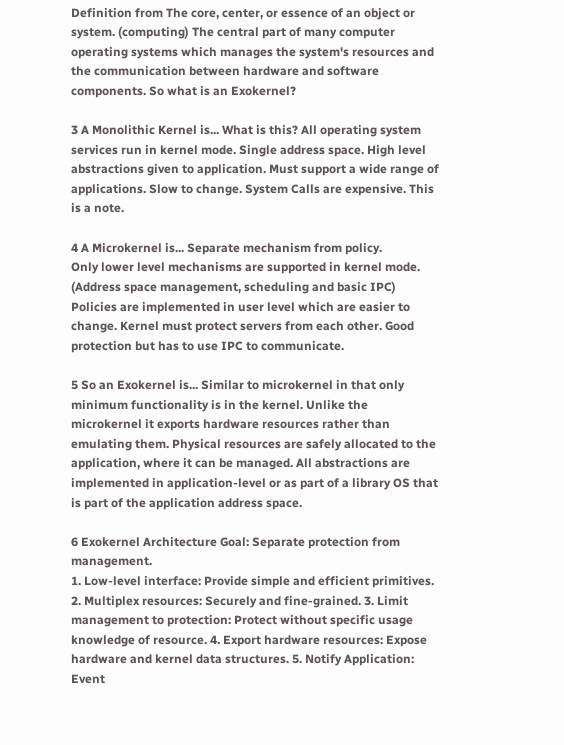Definition from The core, center, or essence of an object or system. (computing) The central part of many computer operating systems which manages the system's resources and the communication between hardware and software components. So what is an Exokernel?

3 A Monolithic Kernel is... What is this? All operating system services run in kernel mode. Single address space. High level abstractions given to application. Must support a wide range of applications. Slow to change. System Calls are expensive. This is a note.

4 A Microkernel is... Separate mechanism from policy.
Only lower level mechanisms are supported in kernel mode. (Address space management, scheduling and basic IPC) Policies are implemented in user level which are easier to change. Kernel must protect servers from each other. Good protection but has to use IPC to communicate.

5 So an Exokernel is... Similar to microkernel in that only minimum functionality is in the kernel. Unlike the microkernel it exports hardware resources rather than emulating them. Physical resources are safely allocated to the application, where it can be managed. All abstractions are implemented in application-level or as part of a library OS that is part of the application address space.

6 Exokernel Architecture Goal: Separate protection from management.
1. Low-level interface: Provide simple and efficient primitives. 2. Multiplex resources: Securely and fine-grained. 3. Limit management to protection: Protect without specific usage knowledge of resource. 4. Export hardware resources: Expose hardware and kernel data structures. 5. Notify Application: Event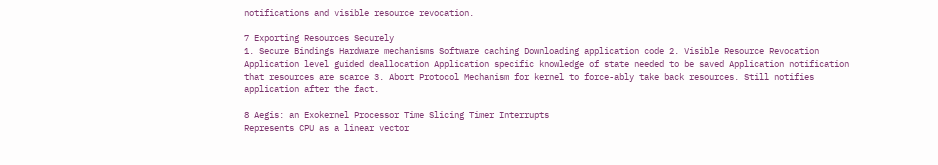notifications and visible resource revocation.

7 Exporting Resources Securely
1. Secure Bindings Hardware mechanisms Software caching Downloading application code 2. Visible Resource Revocation Application level guided deallocation Application specific knowledge of state needed to be saved Application notification that resources are scarce 3. Abort Protocol Mechanism for kernel to force-ably take back resources. Still notifies application after the fact.

8 Aegis: an Exokernel Processor Time Slicing Timer Interrupts
Represents CPU as a linear vector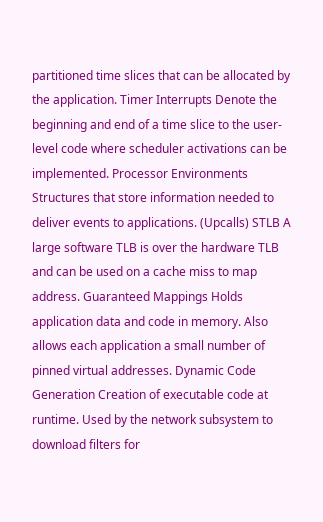partitioned time slices that can be allocated by the application. Timer Interrupts Denote the beginning and end of a time slice to the user-level code where scheduler activations can be implemented. Processor Environments Structures that store information needed to deliver events to applications. (Upcalls) STLB A large software TLB is over the hardware TLB and can be used on a cache miss to map address. Guaranteed Mappings Holds application data and code in memory. Also allows each application a small number of pinned virtual addresses. Dynamic Code Generation Creation of executable code at runtime. Used by the network subsystem to download filters for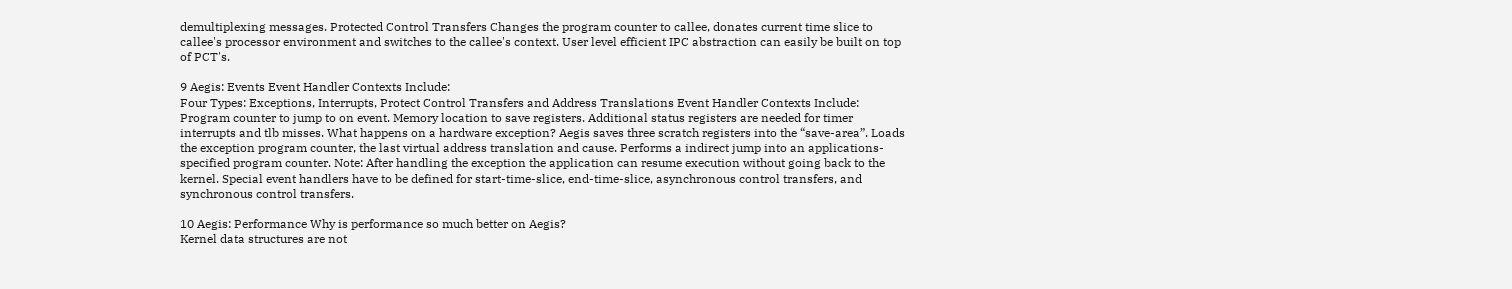demultiplexing messages. Protected Control Transfers Changes the program counter to callee, donates current time slice to callee's processor environment and switches to the callee's context. User level efficient IPC abstraction can easily be built on top of PCT's.

9 Aegis: Events Event Handler Contexts Include:
Four Types: Exceptions, Interrupts, Protect Control Transfers and Address Translations Event Handler Contexts Include: Program counter to jump to on event. Memory location to save registers. Additional status registers are needed for timer interrupts and tlb misses. What happens on a hardware exception? Aegis saves three scratch registers into the “save-area”. Loads the exception program counter, the last virtual address translation and cause. Performs a indirect jump into an applications-specified program counter. Note: After handling the exception the application can resume execution without going back to the kernel. Special event handlers have to be defined for start-time-slice, end-time-slice, asynchronous control transfers, and synchronous control transfers.

10 Aegis: Performance Why is performance so much better on Aegis?
Kernel data structures are not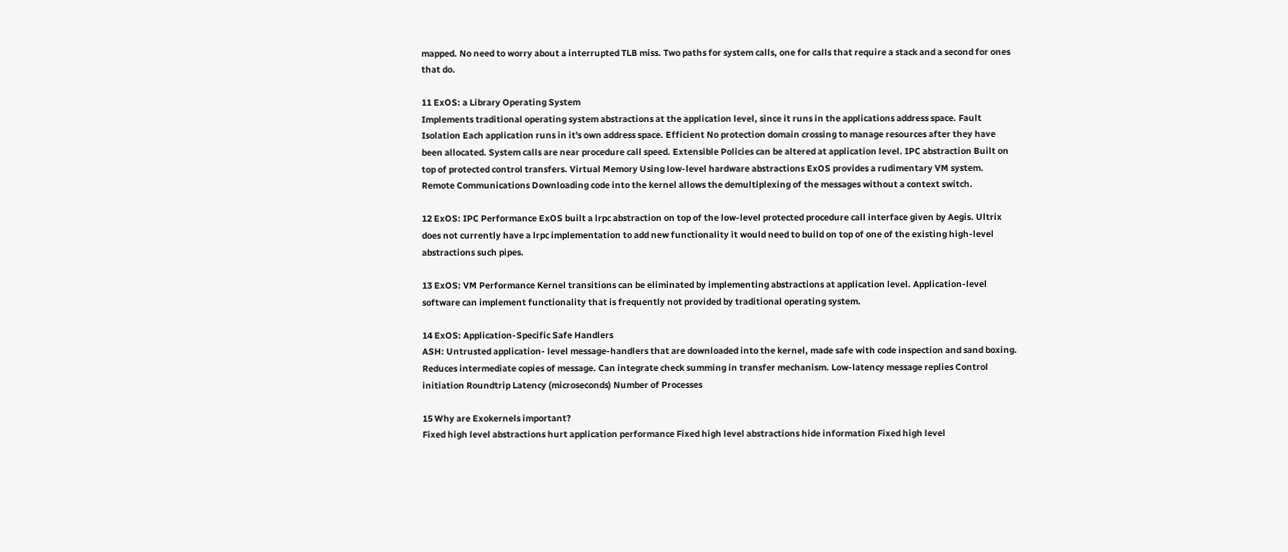mapped. No need to worry about a interrupted TLB miss. Two paths for system calls, one for calls that require a stack and a second for ones that do.

11 ExOS: a Library Operating System
Implements traditional operating system abstractions at the application level, since it runs in the applications address space. Fault Isolation Each application runs in it's own address space. Efficient No protection domain crossing to manage resources after they have been allocated. System calls are near procedure call speed. Extensible Policies can be altered at application level. IPC abstraction Built on top of protected control transfers. Virtual Memory Using low-level hardware abstractions ExOS provides a rudimentary VM system. Remote Communications Downloading code into the kernel allows the demultiplexing of the messages without a context switch.

12 ExOS: IPC Performance ExOS built a lrpc abstraction on top of the low-level protected procedure call interface given by Aegis. Ultrix does not currently have a lrpc implementation to add new functionality it would need to build on top of one of the existing high-level abstractions such pipes.

13 ExOS: VM Performance Kernel transitions can be eliminated by implementing abstractions at application level. Application-level software can implement functionality that is frequently not provided by traditional operating system.

14 ExOS: Application-Specific Safe Handlers
ASH: Untrusted application- level message-handlers that are downloaded into the kernel, made safe with code inspection and sand boxing. Reduces intermediate copies of message. Can integrate check summing in transfer mechanism. Low-latency message replies Control initiation Roundtrip Latency (microseconds) Number of Processes

15 Why are Exokernels important?
Fixed high level abstractions hurt application performance Fixed high level abstractions hide information Fixed high level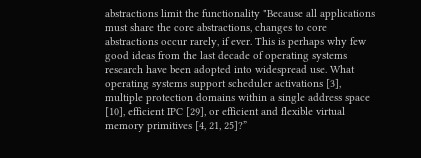abstractions limit the functionality "Because all applications must share the core abstractions, changes to core abstractions occur rarely, if ever. This is perhaps why few good ideas from the last decade of operating systems research have been adopted into widespread use. What operating systems support scheduler activations [3], multiple protection domains within a single address space [10], efficient IPC [29], or efficient and flexible virtual memory primitives [4, 21, 25]?”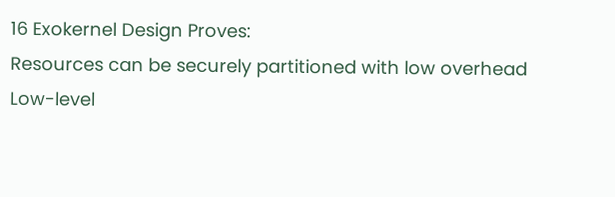16 Exokernel Design Proves:
Resources can be securely partitioned with low overhead Low-level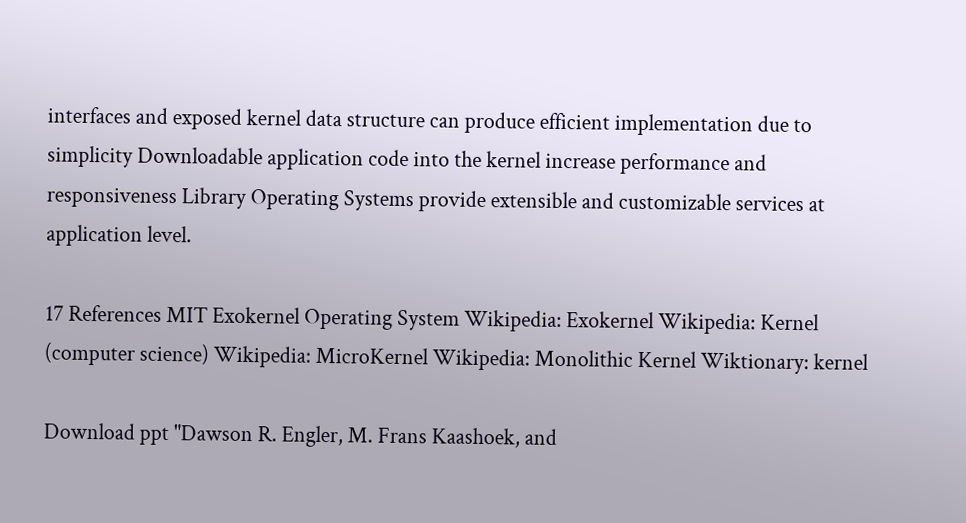interfaces and exposed kernel data structure can produce efficient implementation due to simplicity Downloadable application code into the kernel increase performance and responsiveness Library Operating Systems provide extensible and customizable services at application level.

17 References MIT Exokernel Operating System Wikipedia: Exokernel Wikipedia: Kernel (computer science) Wikipedia: MicroKernel Wikipedia: Monolithic Kernel Wiktionary: kernel

Download ppt "Dawson R. Engler, M. Frans Kaashoek, and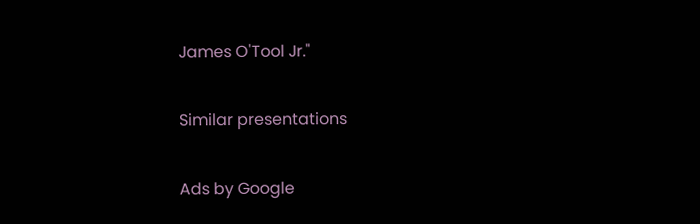James O'Tool Jr."

Similar presentations

Ads by Google